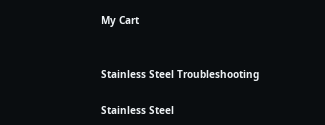My Cart


Stainless Steel Troubleshooting

Stainless Steel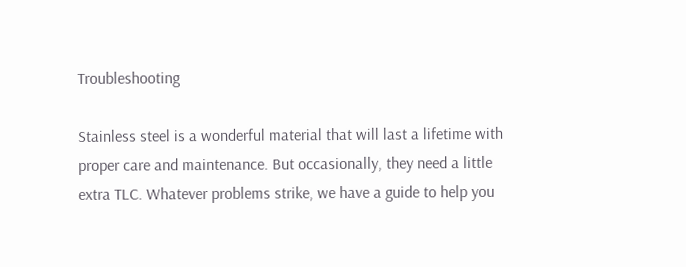Troubleshooting

Stainless steel is a wonderful material that will last a lifetime with proper care and maintenance. But occasionally, they need a little extra TLC. Whatever problems strike, we have a guide to help you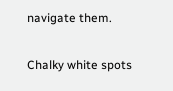navigate them.

Chalky white spots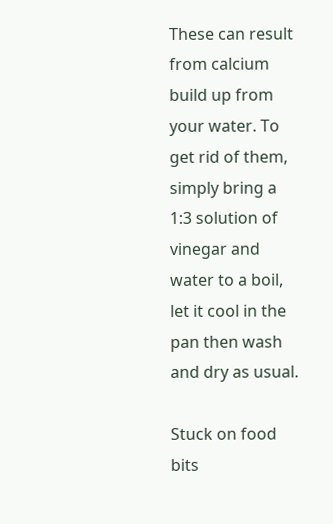These can result from calcium build up from your water. To get rid of them, simply bring a 1:3 solution of vinegar and water to a boil, let it cool in the pan then wash and dry as usual.

Stuck on food bits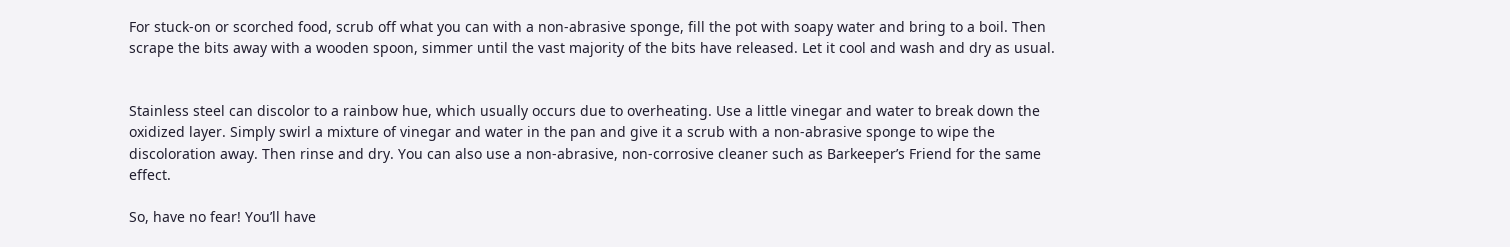For stuck-on or scorched food, scrub off what you can with a non-abrasive sponge, fill the pot with soapy water and bring to a boil. Then scrape the bits away with a wooden spoon, simmer until the vast majority of the bits have released. Let it cool and wash and dry as usual.


Stainless steel can discolor to a rainbow hue, which usually occurs due to overheating. Use a little vinegar and water to break down the oxidized layer. Simply swirl a mixture of vinegar and water in the pan and give it a scrub with a non-abrasive sponge to wipe the discoloration away. Then rinse and dry. You can also use a non-abrasive, non-corrosive cleaner such as Barkeeper’s Friend for the same effect.

So, have no fear! You’ll have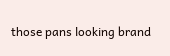those pans looking brand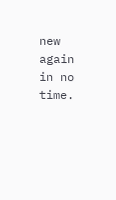new again in no time.